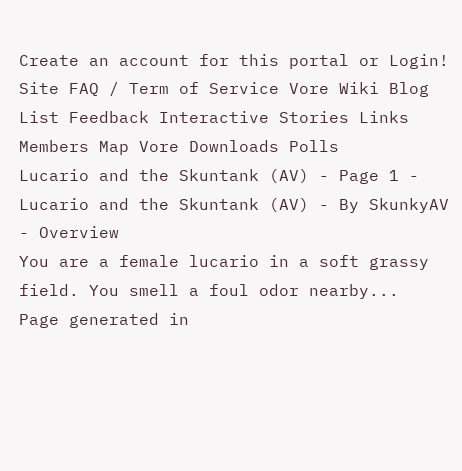Create an account for this portal or Login!
Site FAQ / Term of Service Vore Wiki Blog List Feedback Interactive Stories Links Members Map Vore Downloads Polls
Lucario and the Skuntank (AV) - Page 1 - Lucario and the Skuntank (AV) - By SkunkyAV - Overview
You are a female lucario in a soft grassy field. You smell a foul odor nearby...
Page generated in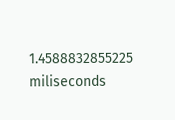1.4588832855225 miliseconds